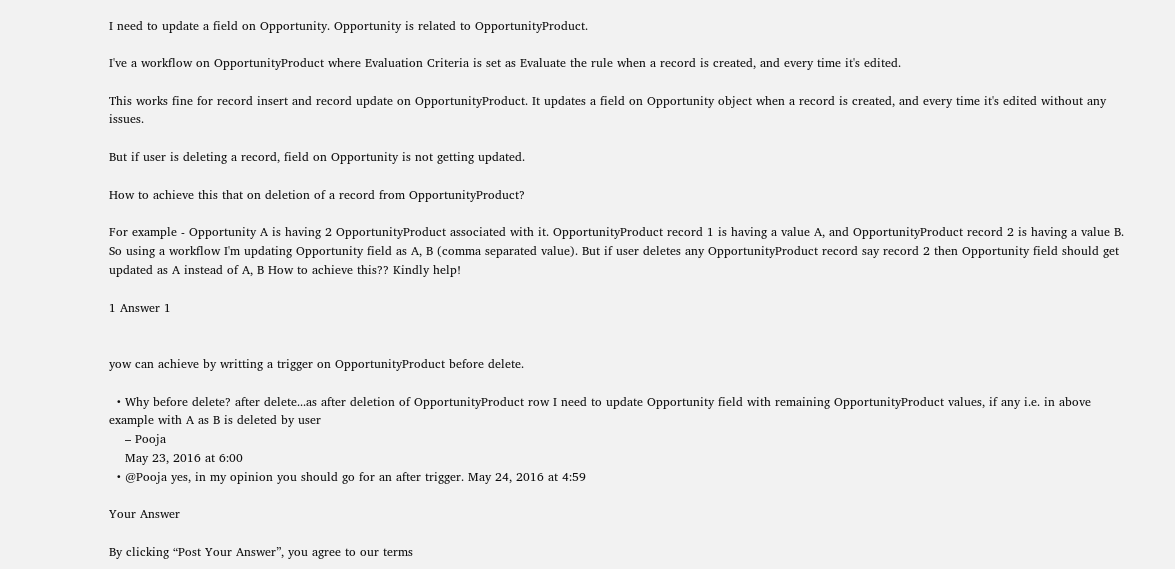I need to update a field on Opportunity. Opportunity is related to OpportunityProduct.

I've a workflow on OpportunityProduct where Evaluation Criteria is set as Evaluate the rule when a record is created, and every time it's edited.

This works fine for record insert and record update on OpportunityProduct. It updates a field on Opportunity object when a record is created, and every time it's edited without any issues.

But if user is deleting a record, field on Opportunity is not getting updated.

How to achieve this that on deletion of a record from OpportunityProduct?

For example - Opportunity A is having 2 OpportunityProduct associated with it. OpportunityProduct record 1 is having a value A, and OpportunityProduct record 2 is having a value B. So using a workflow I'm updating Opportunity field as A, B (comma separated value). But if user deletes any OpportunityProduct record say record 2 then Opportunity field should get updated as A instead of A, B How to achieve this?? Kindly help!

1 Answer 1


yow can achieve by writting a trigger on OpportunityProduct before delete.

  • Why before delete? after delete...as after deletion of OpportunityProduct row I need to update Opportunity field with remaining OpportunityProduct values, if any i.e. in above example with A as B is deleted by user
    – Pooja
    May 23, 2016 at 6:00
  • @Pooja yes, in my opinion you should go for an after trigger. May 24, 2016 at 4:59

Your Answer

By clicking “Post Your Answer”, you agree to our terms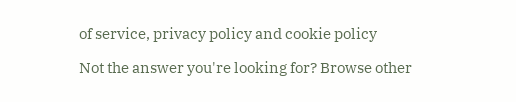of service, privacy policy and cookie policy

Not the answer you're looking for? Browse other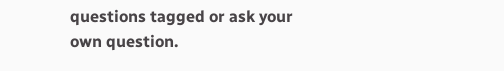questions tagged or ask your own question.